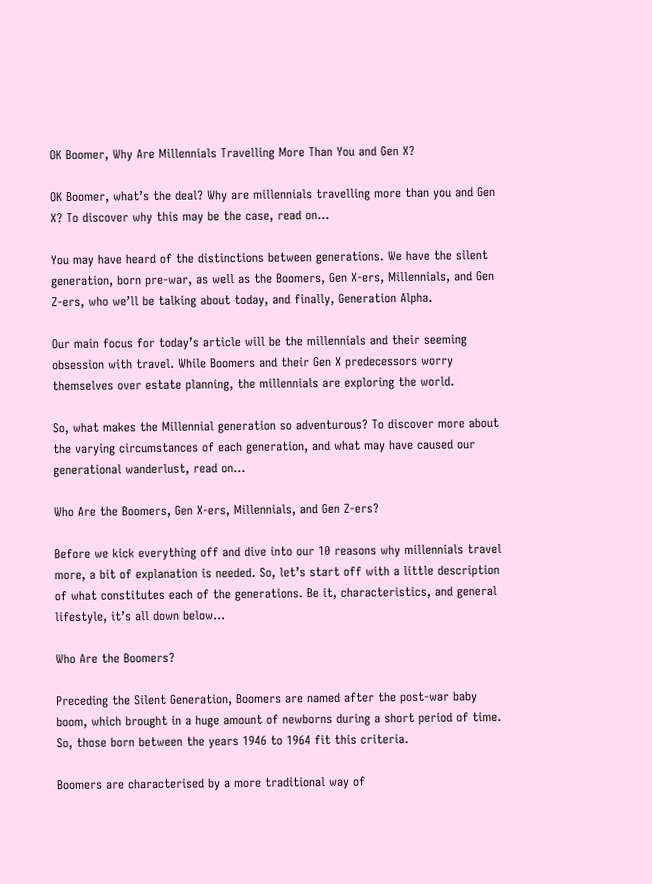OK Boomer, Why Are Millennials Travelling More Than You and Gen X?

OK Boomer, what’s the deal? Why are millennials travelling more than you and Gen X? To discover why this may be the case, read on…

You may have heard of the distinctions between generations. We have the silent generation, born pre-war, as well as the Boomers, Gen X-ers, Millennials, and Gen Z-ers, who we’ll be talking about today, and finally, Generation Alpha.

Our main focus for today’s article will be the millennials and their seeming obsession with travel. While Boomers and their Gen X predecessors worry themselves over estate planning, the millennials are exploring the world.

So, what makes the Millennial generation so adventurous? To discover more about the varying circumstances of each generation, and what may have caused our generational wanderlust, read on…

Who Are the Boomers, Gen X-ers, Millennials, and Gen Z-ers?

Before we kick everything off and dive into our 10 reasons why millennials travel more, a bit of explanation is needed. So, let’s start off with a little description of what constitutes each of the generations. Be it, characteristics, and general lifestyle, it’s all down below…

Who Are the Boomers?

Preceding the Silent Generation, Boomers are named after the post-war baby boom, which brought in a huge amount of newborns during a short period of time. So, those born between the years 1946 to 1964 fit this criteria.

Boomers are characterised by a more traditional way of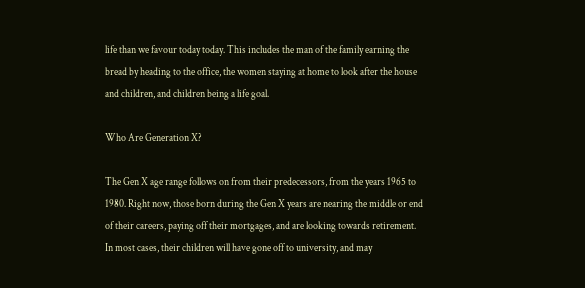life than we favour today today. This includes the man of the family earning the bread by heading to the office, the women staying at home to look after the house and children, and children being a life goal.

Who Are Generation X?

The Gen X age range follows on from their predecessors, from the years 1965 to 1980. Right now, those born during the Gen X years are nearing the middle or end of their careers, paying off their mortgages, and are looking towards retirement. In most cases, their children will have gone off to university, and may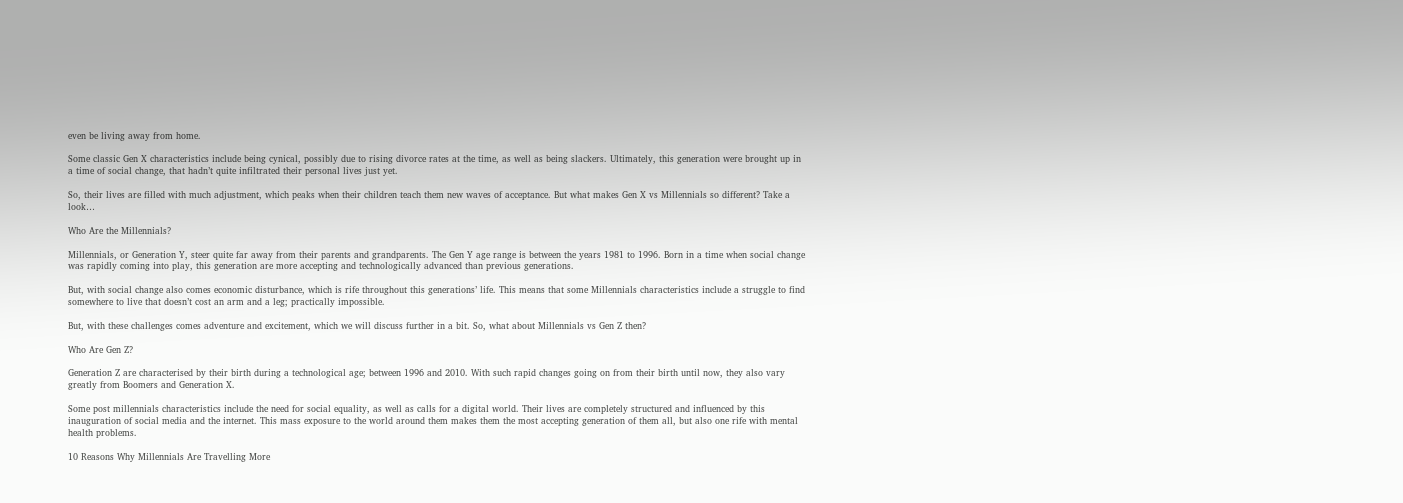even be living away from home.

Some classic Gen X characteristics include being cynical, possibly due to rising divorce rates at the time, as well as being slackers. Ultimately, this generation were brought up in a time of social change, that hadn’t quite infiltrated their personal lives just yet.

So, their lives are filled with much adjustment, which peaks when their children teach them new waves of acceptance. But what makes Gen X vs Millennials so different? Take a look…

Who Are the Millennials?

Millennials, or Generation Y, steer quite far away from their parents and grandparents. The Gen Y age range is between the years 1981 to 1996. Born in a time when social change was rapidly coming into play, this generation are more accepting and technologically advanced than previous generations.

But, with social change also comes economic disturbance, which is rife throughout this generations’ life. This means that some Millennials characteristics include a struggle to find somewhere to live that doesn’t cost an arm and a leg; practically impossible.

But, with these challenges comes adventure and excitement, which we will discuss further in a bit. So, what about Millennials vs Gen Z then?

Who Are Gen Z?

Generation Z are characterised by their birth during a technological age; between 1996 and 2010. With such rapid changes going on from their birth until now, they also vary greatly from Boomers and Generation X.

Some post millennials characteristics include the need for social equality, as well as calls for a digital world. Their lives are completely structured and influenced by this inauguration of social media and the internet. This mass exposure to the world around them makes them the most accepting generation of them all, but also one rife with mental health problems.

10 Reasons Why Millennials Are Travelling More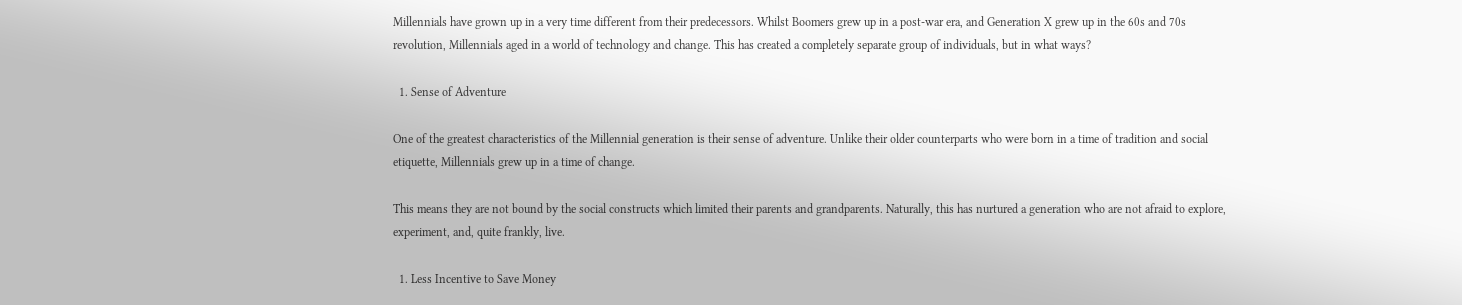Millennials have grown up in a very time different from their predecessors. Whilst Boomers grew up in a post-war era, and Generation X grew up in the 60s and 70s revolution, Millennials aged in a world of technology and change. This has created a completely separate group of individuals, but in what ways?

  1. Sense of Adventure

One of the greatest characteristics of the Millennial generation is their sense of adventure. Unlike their older counterparts who were born in a time of tradition and social etiquette, Millennials grew up in a time of change.

This means they are not bound by the social constructs which limited their parents and grandparents. Naturally, this has nurtured a generation who are not afraid to explore, experiment, and, quite frankly, live.

  1. Less Incentive to Save Money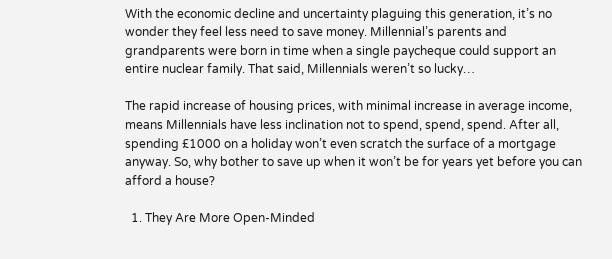With the economic decline and uncertainty plaguing this generation, it’s no wonder they feel less need to save money. Millennial’s parents and grandparents were born in time when a single paycheque could support an entire nuclear family. That said, Millennials weren’t so lucky…

The rapid increase of housing prices, with minimal increase in average income, means Millennials have less inclination not to spend, spend, spend. After all, spending £1000 on a holiday won’t even scratch the surface of a mortgage anyway. So, why bother to save up when it won’t be for years yet before you can afford a house?

  1. They Are More Open-Minded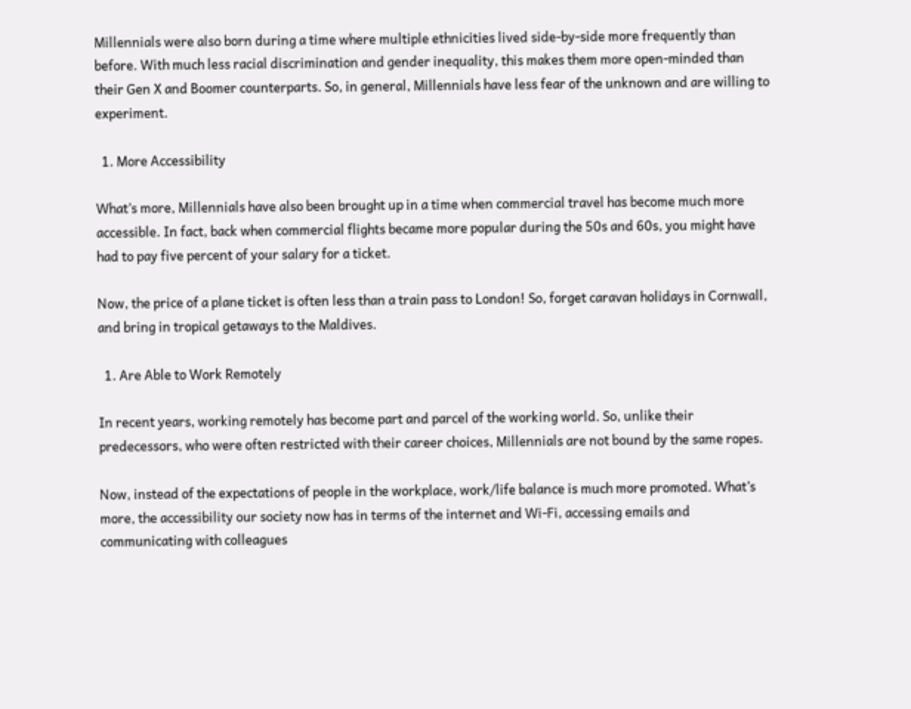Millennials were also born during a time where multiple ethnicities lived side-by-side more frequently than before. With much less racial discrimination and gender inequality, this makes them more open-minded than their Gen X and Boomer counterparts. So, in general, Millennials have less fear of the unknown and are willing to experiment.

  1. More Accessibility

What’s more, Millennials have also been brought up in a time when commercial travel has become much more accessible. In fact, back when commercial flights became more popular during the 50s and 60s, you might have had to pay five percent of your salary for a ticket.

Now, the price of a plane ticket is often less than a train pass to London! So, forget caravan holidays in Cornwall, and bring in tropical getaways to the Maldives.

  1. Are Able to Work Remotely

In recent years, working remotely has become part and parcel of the working world. So, unlike their predecessors, who were often restricted with their career choices, Millennials are not bound by the same ropes.

Now, instead of the expectations of people in the workplace, work/life balance is much more promoted. What’s more, the accessibility our society now has in terms of the internet and Wi-Fi, accessing emails and communicating with colleagues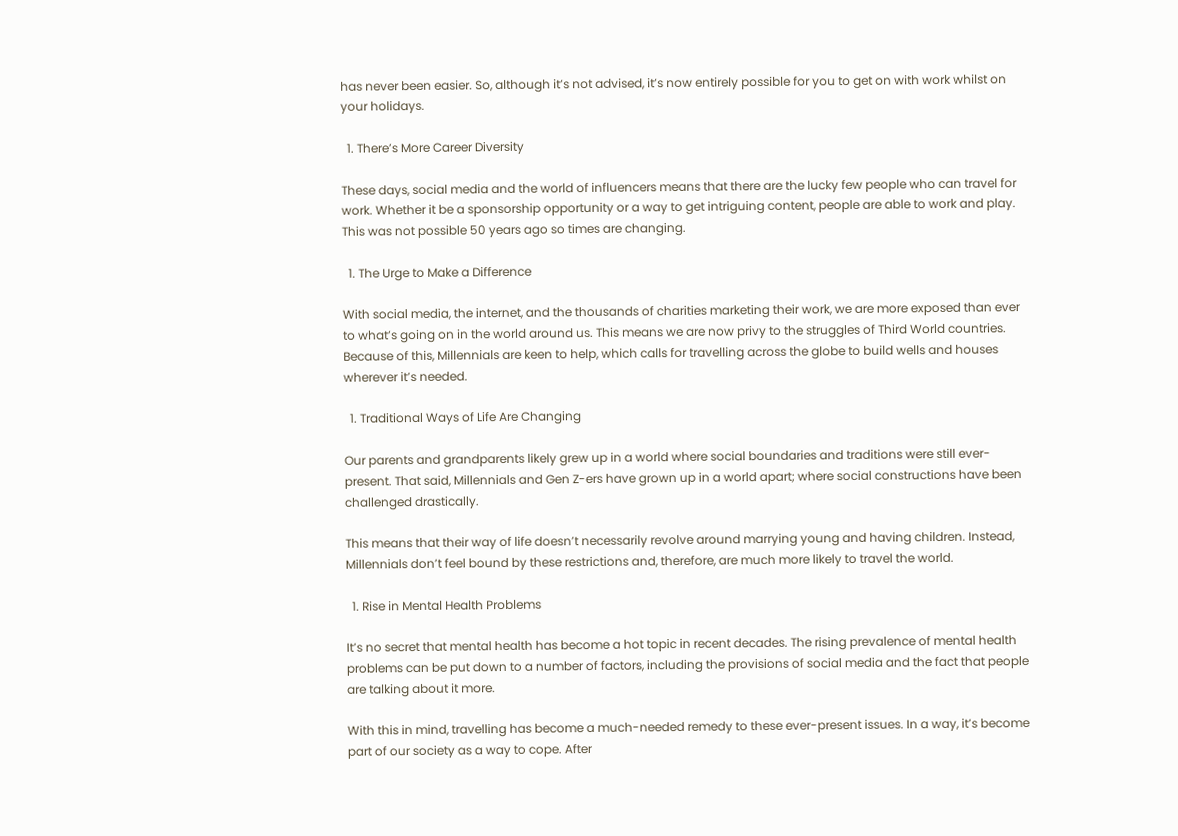has never been easier. So, although it’s not advised, it’s now entirely possible for you to get on with work whilst on your holidays.

  1. There’s More Career Diversity

These days, social media and the world of influencers means that there are the lucky few people who can travel for work. Whether it be a sponsorship opportunity or a way to get intriguing content, people are able to work and play. This was not possible 50 years ago so times are changing.

  1. The Urge to Make a Difference

With social media, the internet, and the thousands of charities marketing their work, we are more exposed than ever to what’s going on in the world around us. This means we are now privy to the struggles of Third World countries. Because of this, Millennials are keen to help, which calls for travelling across the globe to build wells and houses wherever it’s needed.

  1. Traditional Ways of Life Are Changing

Our parents and grandparents likely grew up in a world where social boundaries and traditions were still ever-present. That said, Millennials and Gen Z-ers have grown up in a world apart; where social constructions have been challenged drastically.

This means that their way of life doesn’t necessarily revolve around marrying young and having children. Instead, Millennials don’t feel bound by these restrictions and, therefore, are much more likely to travel the world.

  1. Rise in Mental Health Problems

It’s no secret that mental health has become a hot topic in recent decades. The rising prevalence of mental health problems can be put down to a number of factors, including the provisions of social media and the fact that people are talking about it more.

With this in mind, travelling has become a much-needed remedy to these ever-present issues. In a way, it’s become part of our society as a way to cope. After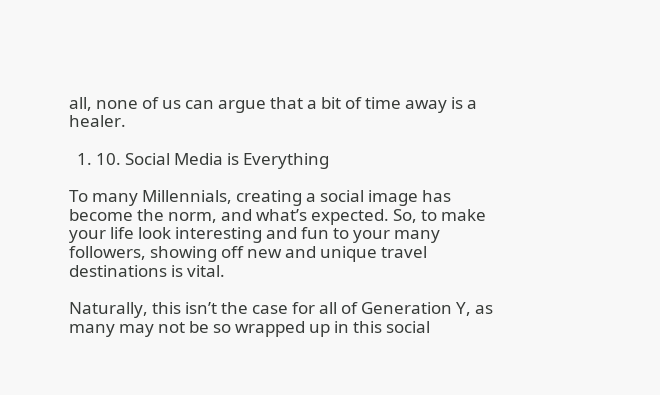all, none of us can argue that a bit of time away is a healer.

  1. 10. Social Media is Everything

To many Millennials, creating a social image has become the norm, and what’s expected. So, to make your life look interesting and fun to your many followers, showing off new and unique travel destinations is vital.

Naturally, this isn’t the case for all of Generation Y, as many may not be so wrapped up in this social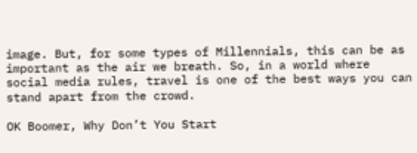image. But, for some types of Millennials, this can be as important as the air we breath. So, in a world where social media rules, travel is one of the best ways you can stand apart from the crowd.

OK Boomer, Why Don’t You Start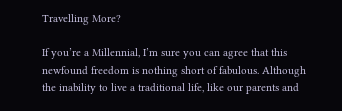Travelling More?

If you’re a Millennial, I’m sure you can agree that this newfound freedom is nothing short of fabulous. Although the inability to live a traditional life, like our parents and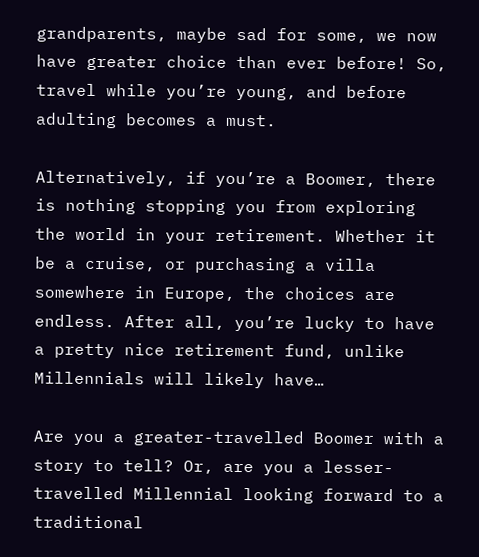grandparents, maybe sad for some, we now have greater choice than ever before! So, travel while you’re young, and before adulting becomes a must.

Alternatively, if you’re a Boomer, there is nothing stopping you from exploring the world in your retirement. Whether it be a cruise, or purchasing a villa somewhere in Europe, the choices are endless. After all, you’re lucky to have a pretty nice retirement fund, unlike Millennials will likely have…

Are you a greater-travelled Boomer with a story to tell? Or, are you a lesser-travelled Millennial looking forward to a traditional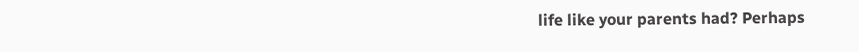life like your parents had? Perhaps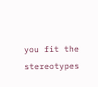you fit the stereotypes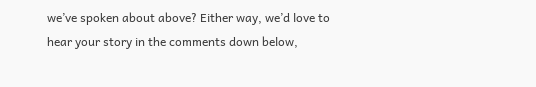we’ve spoken about above? Either way, we’d love to hear your story in the comments down below,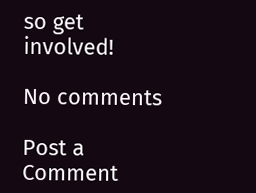so get involved!

No comments

Post a Comment